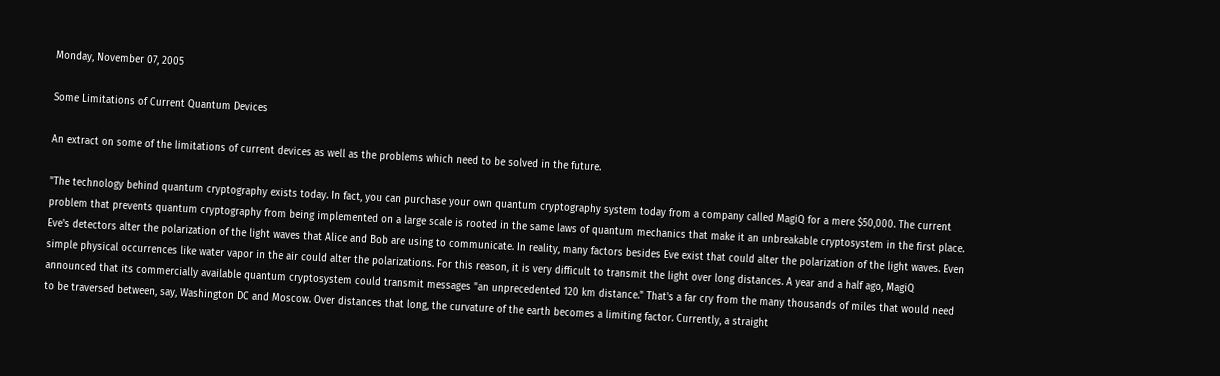Monday, November 07, 2005

Some Limitations of Current Quantum Devices

An extract on some of the limitations of current devices as well as the problems which need to be solved in the future.

"The technology behind quantum cryptography exists today. In fact, you can purchase your own quantum cryptography system today from a company called MagiQ for a mere $50,000. The current problem that prevents quantum cryptography from being implemented on a large scale is rooted in the same laws of quantum mechanics that make it an unbreakable cryptosystem in the first place. Eve's detectors alter the polarization of the light waves that Alice and Bob are using to communicate. In reality, many factors besides Eve exist that could alter the polarization of the light waves. Even simple physical occurrences like water vapor in the air could alter the polarizations. For this reason, it is very difficult to transmit the light over long distances. A year and a half ago, MagiQ announced that its commercially available quantum cryptosystem could transmit messages "an unprecedented 120 km distance." That's a far cry from the many thousands of miles that would need to be traversed between, say, Washington DC and Moscow. Over distances that long, the curvature of the earth becomes a limiting factor. Currently, a straight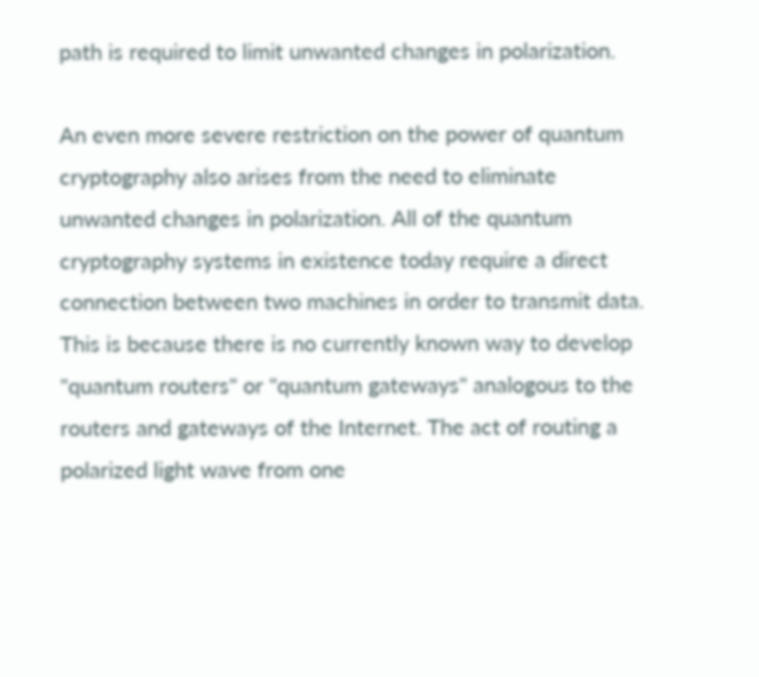path is required to limit unwanted changes in polarization.

An even more severe restriction on the power of quantum cryptography also arises from the need to eliminate unwanted changes in polarization. All of the quantum cryptography systems in existence today require a direct connection between two machines in order to transmit data. This is because there is no currently known way to develop "quantum routers" or "quantum gateways" analogous to the routers and gateways of the Internet. The act of routing a polarized light wave from one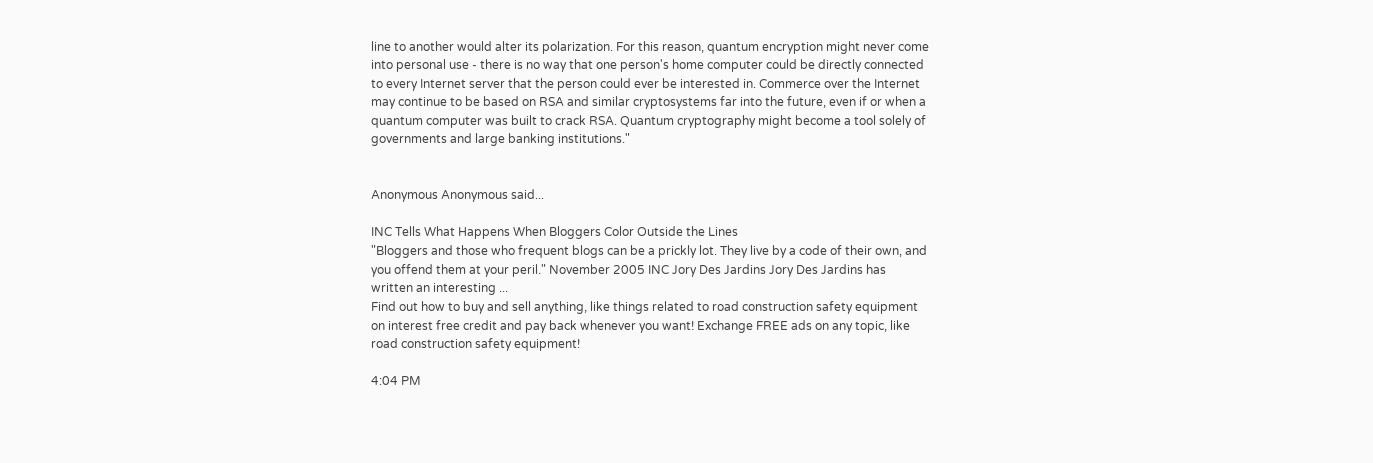line to another would alter its polarization. For this reason, quantum encryption might never come into personal use - there is no way that one person's home computer could be directly connected to every Internet server that the person could ever be interested in. Commerce over the Internet may continue to be based on RSA and similar cryptosystems far into the future, even if or when a quantum computer was built to crack RSA. Quantum cryptography might become a tool solely of governments and large banking institutions."


Anonymous Anonymous said...

INC Tells What Happens When Bloggers Color Outside the Lines
"Bloggers and those who frequent blogs can be a prickly lot. They live by a code of their own, and you offend them at your peril." November 2005 INC Jory Des Jardins Jory Des Jardins has written an interesting ...
Find out how to buy and sell anything, like things related to road construction safety equipment on interest free credit and pay back whenever you want! Exchange FREE ads on any topic, like road construction safety equipment!

4:04 PM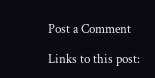Post a Comment

Links to this post: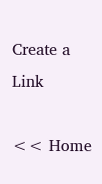Create a Link

<< Home